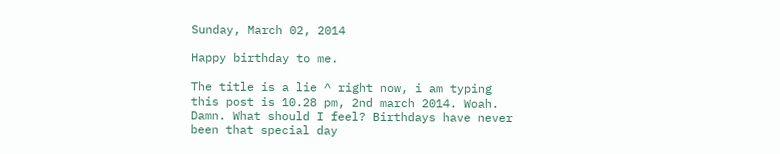Sunday, March 02, 2014

Happy birthday to me.

The title is a lie ^ right now, i am typing this post is 10.28 pm, 2nd march 2014. Woah. Damn. What should I feel? Birthdays have never been that special day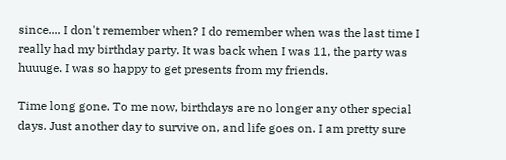since.... I don't remember when? I do remember when was the last time I really had my birthday party. It was back when I was 11, the party was huuuge. I was so happy to get presents from my friends.

Time long gone. To me now, birthdays are no longer any other special days. Just another day to survive on, and life goes on. I am pretty sure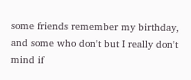some friends remember my birthday, and some who don't but I really don't mind if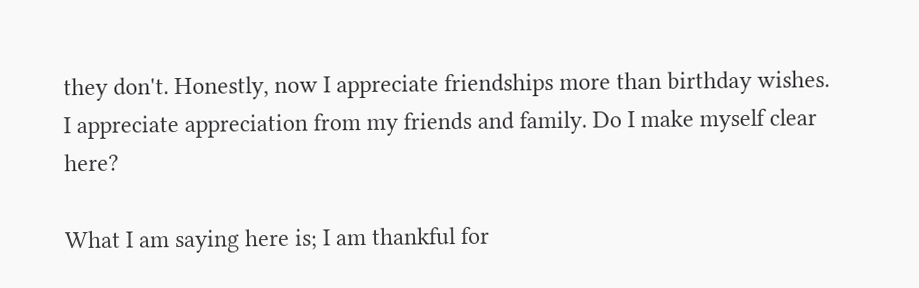they don't. Honestly, now I appreciate friendships more than birthday wishes. I appreciate appreciation from my friends and family. Do I make myself clear here?

What I am saying here is; I am thankful for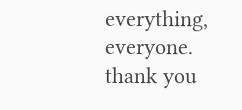everything, everyone. thank you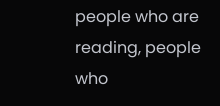people who are reading, people who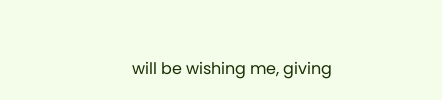will be wishing me, giving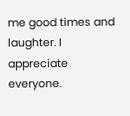me good times and laughter. I appreciate everyone.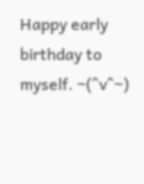Happy early birthday to myself. ~(^v^~)